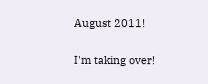August 2011!

I'm taking over!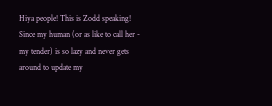Hiya people! This is Zodd speaking! Since my human (or as like to call her - my tender) is so lazy and never gets around to update my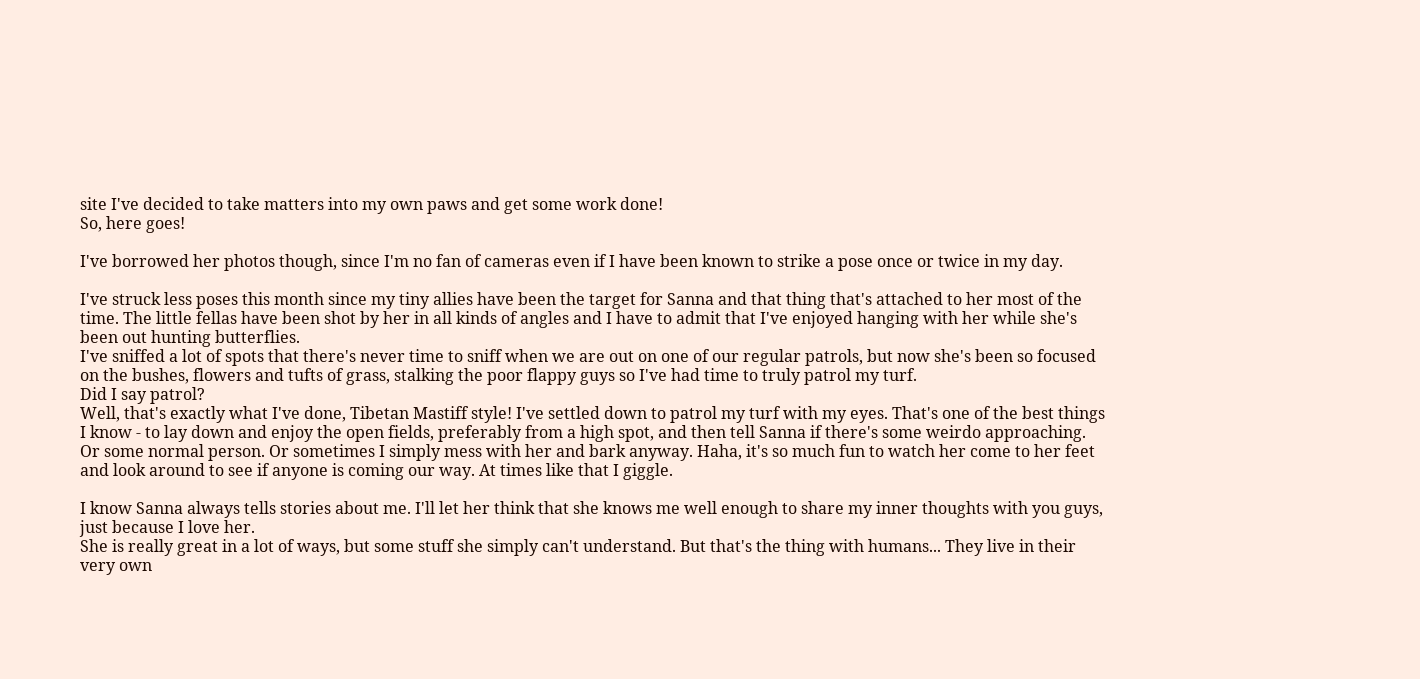site I've decided to take matters into my own paws and get some work done!
So, here goes!

I've borrowed her photos though, since I'm no fan of cameras even if I have been known to strike a pose once or twice in my day.

I've struck less poses this month since my tiny allies have been the target for Sanna and that thing that's attached to her most of the time. The little fellas have been shot by her in all kinds of angles and I have to admit that I've enjoyed hanging with her while she's been out hunting butterflies.
I've sniffed a lot of spots that there's never time to sniff when we are out on one of our regular patrols, but now she's been so focused on the bushes, flowers and tufts of grass, stalking the poor flappy guys so I've had time to truly patrol my turf.
Did I say patrol?
Well, that's exactly what I've done, Tibetan Mastiff style! I've settled down to patrol my turf with my eyes. That's one of the best things I know - to lay down and enjoy the open fields, preferably from a high spot, and then tell Sanna if there's some weirdo approaching. Or some normal person. Or sometimes I simply mess with her and bark anyway. Haha, it's so much fun to watch her come to her feet and look around to see if anyone is coming our way. At times like that I giggle.

I know Sanna always tells stories about me. I'll let her think that she knows me well enough to share my inner thoughts with you guys, just because I love her.
She is really great in a lot of ways, but some stuff she simply can't understand. But that's the thing with humans... They live in their very own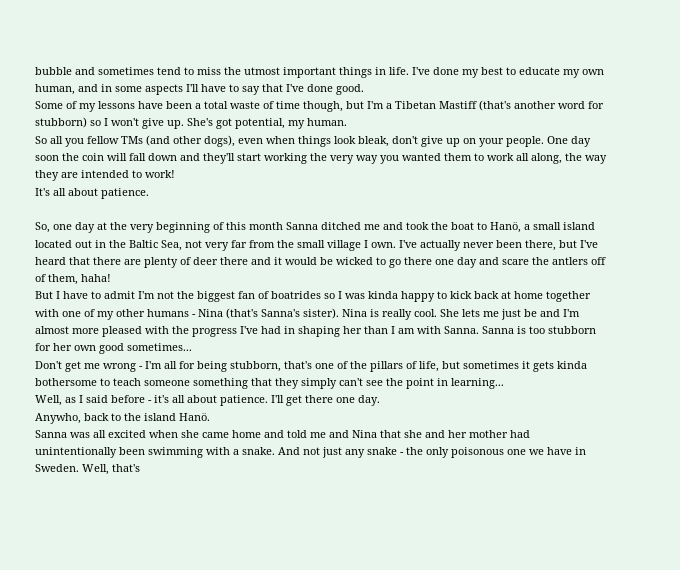bubble and sometimes tend to miss the utmost important things in life. I've done my best to educate my own human, and in some aspects I'll have to say that I've done good.
Some of my lessons have been a total waste of time though, but I'm a Tibetan Mastiff (that's another word for stubborn) so I won't give up. She's got potential, my human.
So all you fellow TMs (and other dogs), even when things look bleak, don't give up on your people. One day soon the coin will fall down and they'll start working the very way you wanted them to work all along, the way they are intended to work!
It's all about patience.

So, one day at the very beginning of this month Sanna ditched me and took the boat to Hanö, a small island located out in the Baltic Sea, not very far from the small village I own. I've actually never been there, but I've heard that there are plenty of deer there and it would be wicked to go there one day and scare the antlers off of them, haha!
But I have to admit I'm not the biggest fan of boatrides so I was kinda happy to kick back at home together with one of my other humans - Nina (that's Sanna's sister). Nina is really cool. She lets me just be and I'm almost more pleased with the progress I've had in shaping her than I am with Sanna. Sanna is too stubborn for her own good sometimes...
Don't get me wrong - I'm all for being stubborn, that's one of the pillars of life, but sometimes it gets kinda bothersome to teach someone something that they simply can't see the point in learning...
Well, as I said before - it's all about patience. I'll get there one day.
Anywho, back to the island Hanö.
Sanna was all excited when she came home and told me and Nina that she and her mother had unintentionally been swimming with a snake. And not just any snake - the only poisonous one we have in Sweden. Well, that's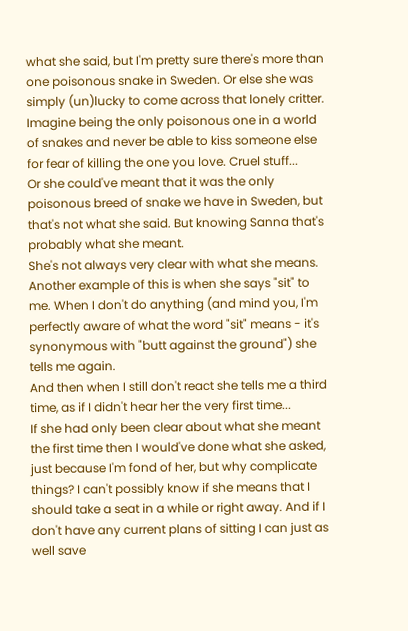what she said, but I'm pretty sure there's more than one poisonous snake in Sweden. Or else she was simply (un)lucky to come across that lonely critter.
Imagine being the only poisonous one in a world of snakes and never be able to kiss someone else for fear of killing the one you love. Cruel stuff...
Or she could've meant that it was the only poisonous breed of snake we have in Sweden, but that's not what she said. But knowing Sanna that's probably what she meant.
She's not always very clear with what she means.
Another example of this is when she says "sit" to me. When I don't do anything (and mind you, I'm perfectly aware of what the word "sit" means - it's synonymous with "butt against the ground") she tells me again.
And then when I still don't react she tells me a third time, as if I didn't hear her the very first time...
If she had only been clear about what she meant the first time then I would've done what she asked, just because I'm fond of her, but why complicate things? I can't possibly know if she means that I should take a seat in a while or right away. And if I don't have any current plans of sitting I can just as well save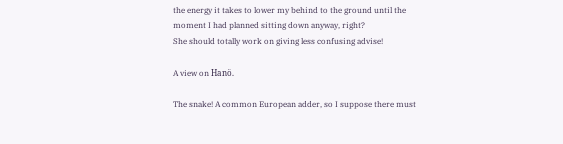the energy it takes to lower my behind to the ground until the moment I had planned sitting down anyway, right?
She should totally work on giving less confusing advise!

A view on Hanö.

The snake! A common European adder, so I suppose there must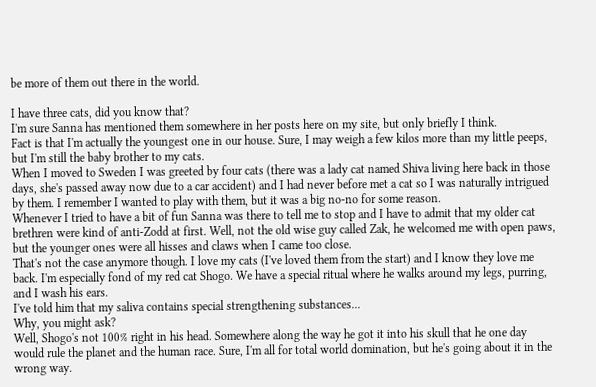be more of them out there in the world.

I have three cats, did you know that?
I'm sure Sanna has mentioned them somewhere in her posts here on my site, but only briefly I think.
Fact is that I'm actually the youngest one in our house. Sure, I may weigh a few kilos more than my little peeps, but I'm still the baby brother to my cats.
When I moved to Sweden I was greeted by four cats (there was a lady cat named Shiva living here back in those days, she's passed away now due to a car accident) and I had never before met a cat so I was naturally intrigued by them. I remember I wanted to play with them, but it was a big no-no for some reason.
Whenever I tried to have a bit of fun Sanna was there to tell me to stop and I have to admit that my older cat brethren were kind of anti-Zodd at first. Well, not the old wise guy called Zak, he welcomed me with open paws, but the younger ones were all hisses and claws when I came too close.
That's not the case anymore though. I love my cats (I've loved them from the start) and I know they love me back. I'm especially fond of my red cat Shogo. We have a special ritual where he walks around my legs, purring, and I wash his ears.
I've told him that my saliva contains special strengthening substances...
Why, you might ask?
Well, Shogo's not 100% right in his head. Somewhere along the way he got it into his skull that he one day would rule the planet and the human race. Sure, I'm all for total world domination, but he's going about it in the wrong way.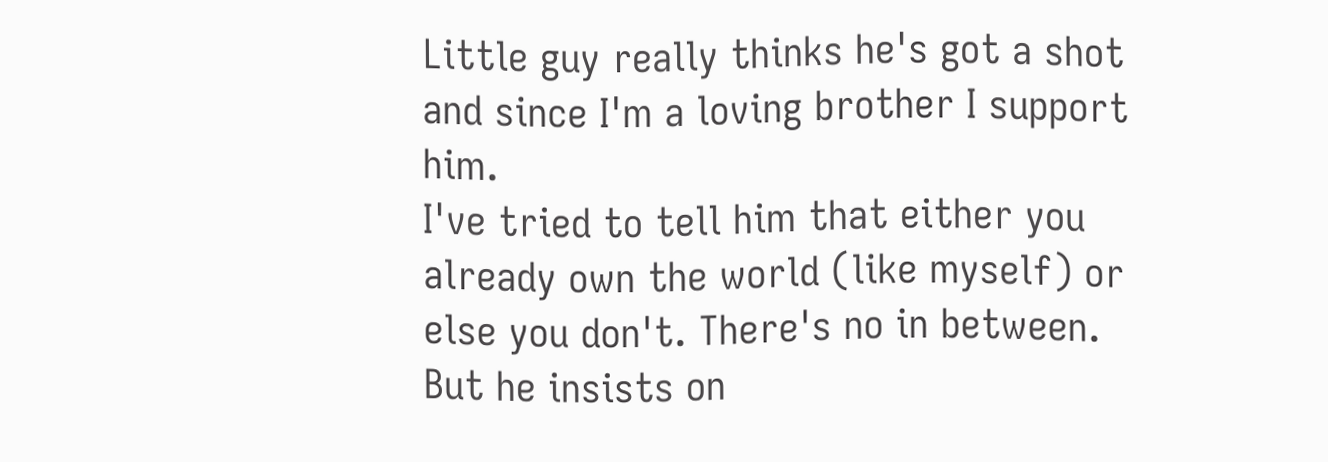Little guy really thinks he's got a shot and since I'm a loving brother I support him.
I've tried to tell him that either you already own the world (like myself) or else you don't. There's no in between. But he insists on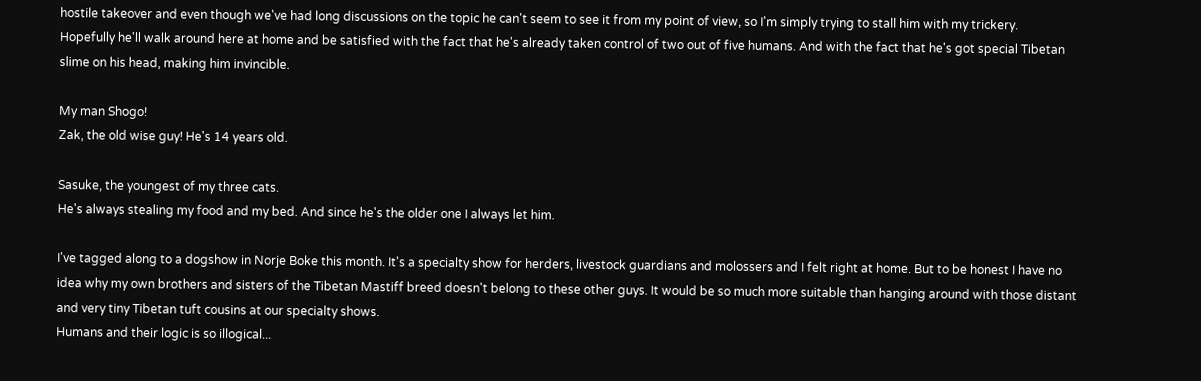hostile takeover and even though we've had long discussions on the topic he can't seem to see it from my point of view, so I'm simply trying to stall him with my trickery.
Hopefully he'll walk around here at home and be satisfied with the fact that he's already taken control of two out of five humans. And with the fact that he's got special Tibetan slime on his head, making him invincible.

My man Shogo!
Zak, the old wise guy! He's 14 years old.

Sasuke, the youngest of my three cats.
He's always stealing my food and my bed. And since he's the older one I always let him.

I've tagged along to a dogshow in Norje Boke this month. It's a specialty show for herders, livestock guardians and molossers and I felt right at home. But to be honest I have no idea why my own brothers and sisters of the Tibetan Mastiff breed doesn't belong to these other guys. It would be so much more suitable than hanging around with those distant and very tiny Tibetan tuft cousins at our specialty shows.
Humans and their logic is so illogical...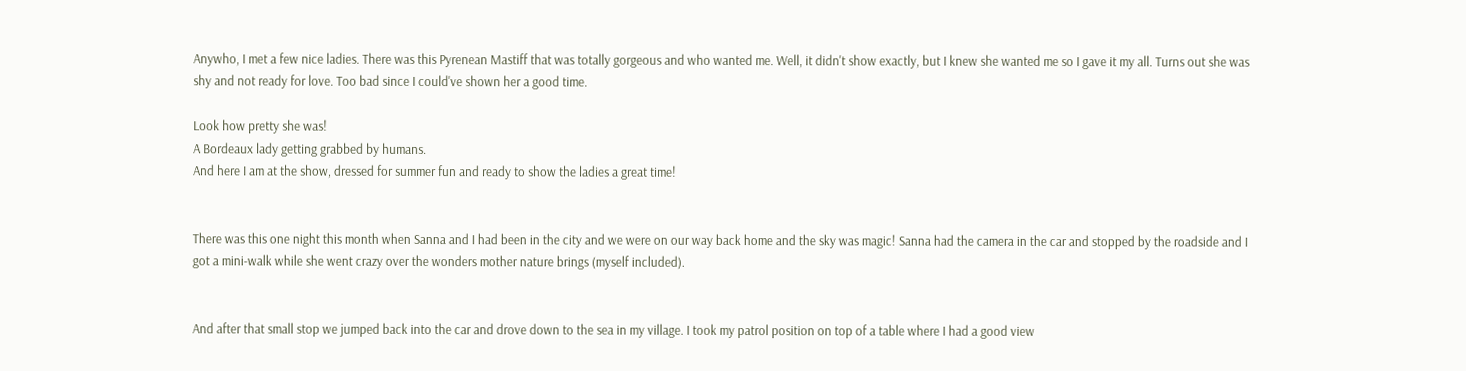Anywho, I met a few nice ladies. There was this Pyrenean Mastiff that was totally gorgeous and who wanted me. Well, it didn't show exactly, but I knew she wanted me so I gave it my all. Turns out she was shy and not ready for love. Too bad since I could've shown her a good time.

Look how pretty she was!
A Bordeaux lady getting grabbed by humans.
And here I am at the show, dressed for summer fun and ready to show the ladies a great time!


There was this one night this month when Sanna and I had been in the city and we were on our way back home and the sky was magic! Sanna had the camera in the car and stopped by the roadside and I got a mini-walk while she went crazy over the wonders mother nature brings (myself included).


And after that small stop we jumped back into the car and drove down to the sea in my village. I took my patrol position on top of a table where I had a good view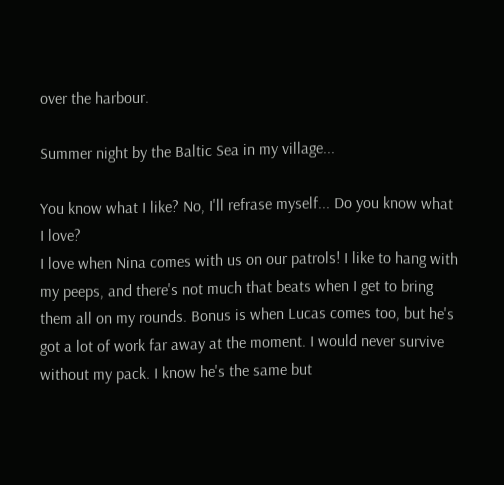over the harbour.

Summer night by the Baltic Sea in my village...

You know what I like? No, I'll refrase myself... Do you know what I love?
I love when Nina comes with us on our patrols! I like to hang with my peeps, and there's not much that beats when I get to bring them all on my rounds. Bonus is when Lucas comes too, but he's got a lot of work far away at the moment. I would never survive without my pack. I know he's the same but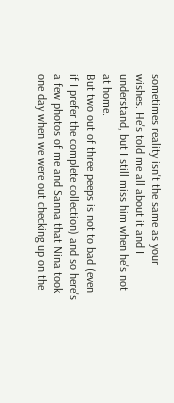sometimes reality isn't the same as your wishes. He's told me all about it and I understand, but I still miss him when he's not at home.
But two out of three peeps is not to bad (even if I prefer the complete collection) and so here's a few photos of me and Sanna that Nina took one day when we were out checking up on the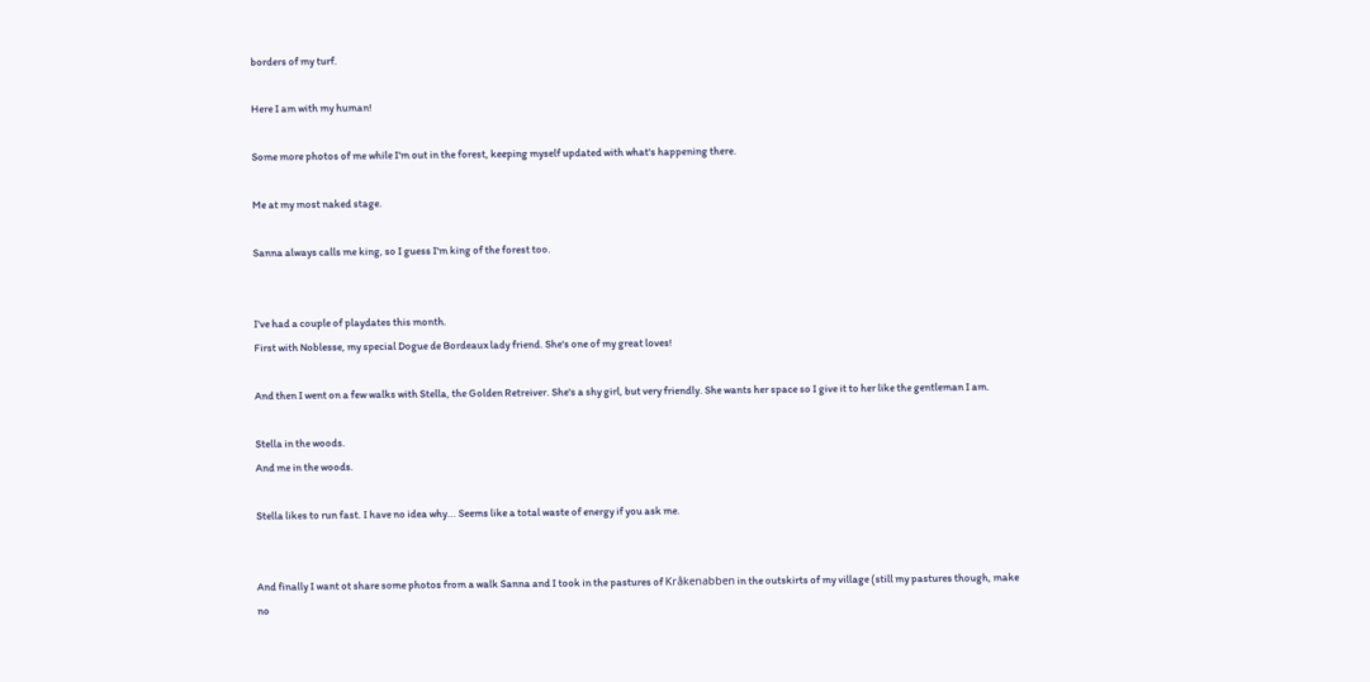borders of my turf.

Here I am with my human!

Some more photos of me while I'm out in the forest, keeping myself updated with what's happening there.

Me at my most naked stage.

Sanna always calls me king, so I guess I'm king of the forest too.


I've had a couple of playdates this month.
First with Noblesse, my special Dogue de Bordeaux lady friend. She's one of my great loves!

And then I went on a few walks with Stella, the Golden Retreiver. She's a shy girl, but very friendly. She wants her space so I give it to her like the gentleman I am.

Stella in the woods.
And me in the woods.

Stella likes to run fast. I have no idea why... Seems like a total waste of energy if you ask me.


And finally I want ot share some photos from a walk Sanna and I took in the pastures of Kråkenabben in the outskirts of my village (still my pastures though, make no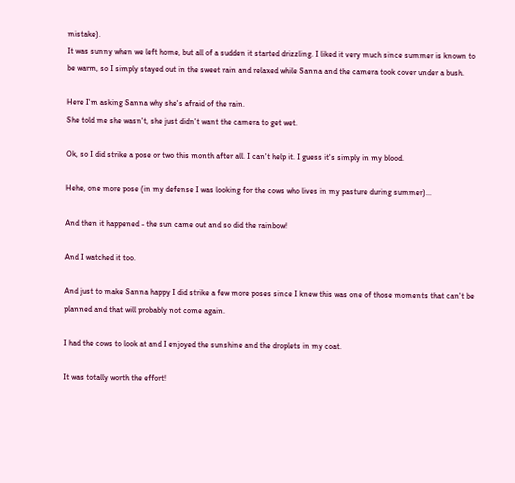mistake).
It was sunny when we left home, but all of a sudden it started drizzling. I liked it very much since summer is known to be warm, so I simply stayed out in the sweet rain and relaxed while Sanna and the camera took cover under a bush.

Here I'm asking Sanna why she's afraid of the rain.
She told me she wasn't, she just didn't want the camera to get wet.

Ok, so I did strike a pose or two this month after all. I can't help it. I guess it's simply in my blood.

Hehe, one more pose (in my defense I was looking for the cows who lives in my pasture during summer)...

And then it happened - the sun came out and so did the rainbow!

And I watched it too.

And just to make Sanna happy I did strike a few more poses since I knew this was one of those moments that can't be planned and that will probably not come again.

I had the cows to look at and I enjoyed the sunshine and the droplets in my coat.

It was totally worth the effort!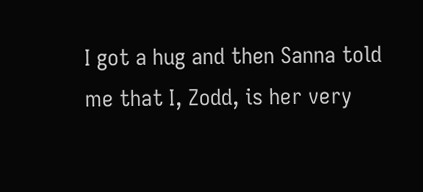I got a hug and then Sanna told me that I, Zodd, is her very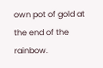own pot of gold at the end of the rainbow.